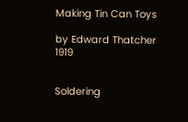Making Tin Can Toys

by Edward Thatcher 1919


Soldering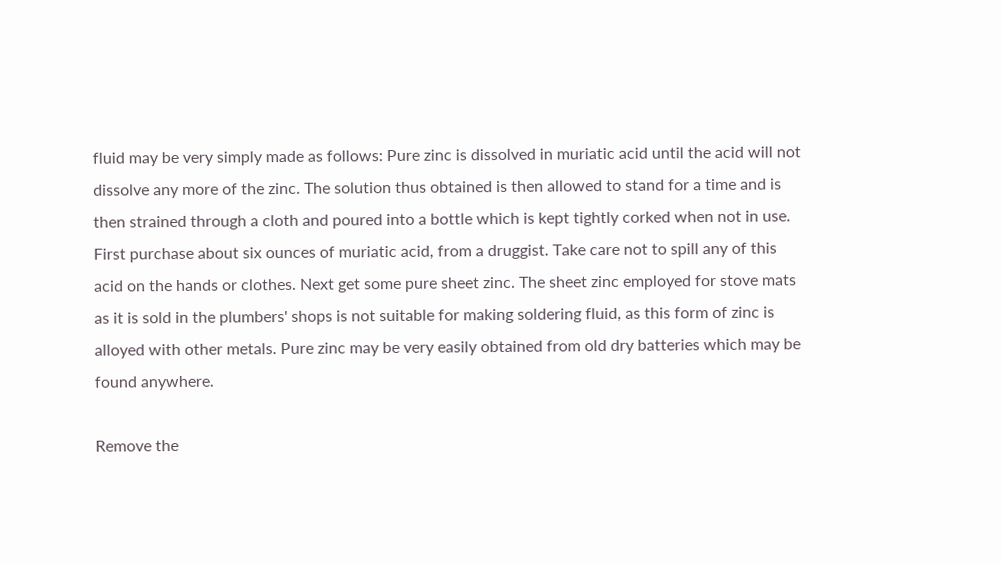fluid may be very simply made as follows: Pure zinc is dissolved in muriatic acid until the acid will not dissolve any more of the zinc. The solution thus obtained is then allowed to stand for a time and is then strained through a cloth and poured into a bottle which is kept tightly corked when not in use. First purchase about six ounces of muriatic acid, from a druggist. Take care not to spill any of this acid on the hands or clothes. Next get some pure sheet zinc. The sheet zinc employed for stove mats as it is sold in the plumbers' shops is not suitable for making soldering fluid, as this form of zinc is alloyed with other metals. Pure zinc may be very easily obtained from old dry batteries which may be found anywhere.

Remove the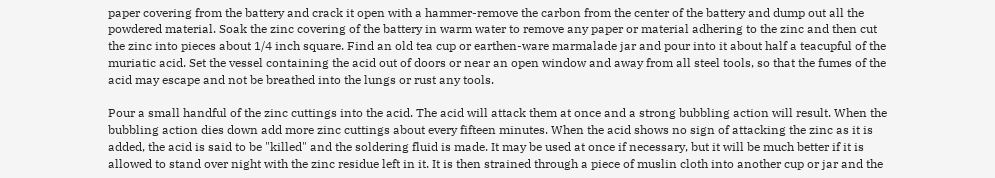paper covering from the battery and crack it open with a hammer-remove the carbon from the center of the battery and dump out all the powdered material. Soak the zinc covering of the battery in warm water to remove any paper or material adhering to the zinc and then cut the zinc into pieces about 1/4 inch square. Find an old tea cup or earthen-ware marmalade jar and pour into it about half a teacupful of the muriatic acid. Set the vessel containing the acid out of doors or near an open window and away from all steel tools, so that the fumes of the acid may escape and not be breathed into the lungs or rust any tools.

Pour a small handful of the zinc cuttings into the acid. The acid will attack them at once and a strong bubbling action will result. When the bubbling action dies down add more zinc cuttings about every fifteen minutes. When the acid shows no sign of attacking the zinc as it is added, the acid is said to be "killed" and the soldering fluid is made. It may be used at once if necessary, but it will be much better if it is allowed to stand over night with the zinc residue left in it. It is then strained through a piece of muslin cloth into another cup or jar and the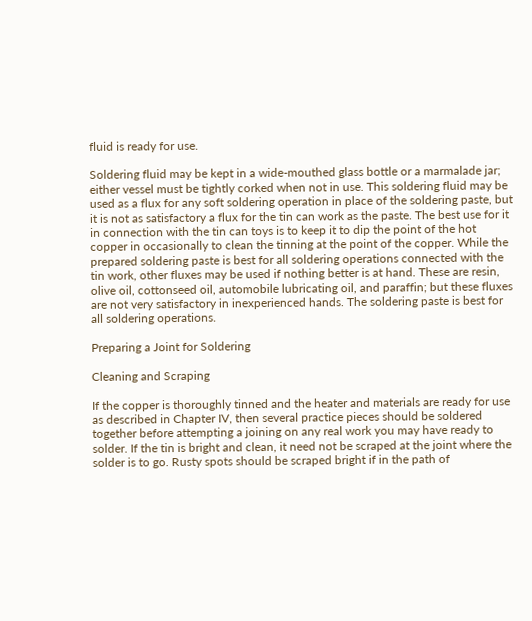fluid is ready for use.

Soldering fluid may be kept in a wide-mouthed glass bottle or a marmalade jar; either vessel must be tightly corked when not in use. This soldering fluid may be used as a flux for any soft soldering operation in place of the soldering paste, but it is not as satisfactory a flux for the tin can work as the paste. The best use for it in connection with the tin can toys is to keep it to dip the point of the hot copper in occasionally to clean the tinning at the point of the copper. While the prepared soldering paste is best for all soldering operations connected with the tin work, other fluxes may be used if nothing better is at hand. These are resin, olive oil, cottonseed oil, automobile lubricating oil, and paraffin; but these fluxes are not very satisfactory in inexperienced hands. The soldering paste is best for all soldering operations.

Preparing a Joint for Soldering

Cleaning and Scraping

If the copper is thoroughly tinned and the heater and materials are ready for use as described in Chapter IV, then several practice pieces should be soldered together before attempting a joining on any real work you may have ready to solder. If the tin is bright and clean, it need not be scraped at the joint where the solder is to go. Rusty spots should be scraped bright if in the path of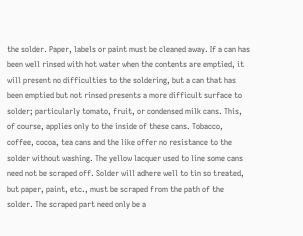the solder. Paper, labels or paint must be cleaned away. If a can has been well rinsed with hot water when the contents are emptied, it will present no difficulties to the soldering, but a can that has been emptied but not rinsed presents a more difficult surface to solder; particularly tomato, fruit, or condensed milk cans. This, of course, applies only to the inside of these cans. Tobacco, coffee, cocoa, tea cans and the like offer no resistance to the solder without washing. The yellow lacquer used to line some cans need not be scraped off. Solder will adhere well to tin so treated, but paper, paint, etc., must be scraped from the path of the solder. The scraped part need only be a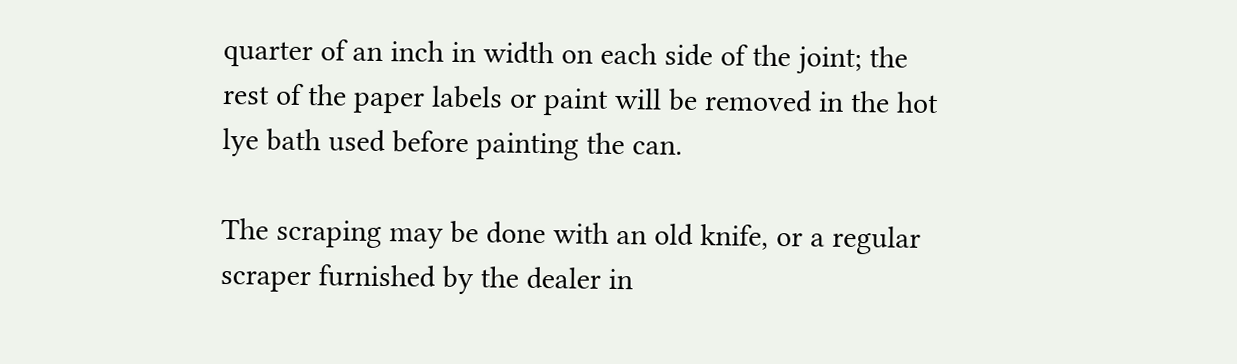quarter of an inch in width on each side of the joint; the rest of the paper labels or paint will be removed in the hot lye bath used before painting the can.

The scraping may be done with an old knife, or a regular scraper furnished by the dealer in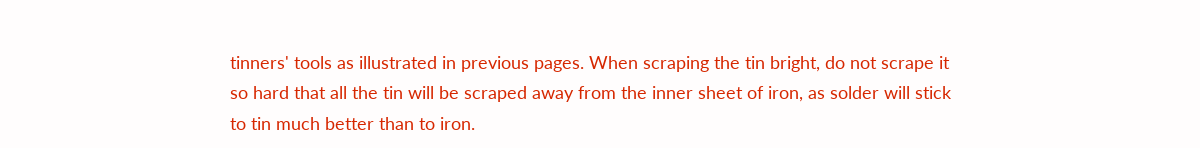tinners' tools as illustrated in previous pages. When scraping the tin bright, do not scrape it so hard that all the tin will be scraped away from the inner sheet of iron, as solder will stick to tin much better than to iron.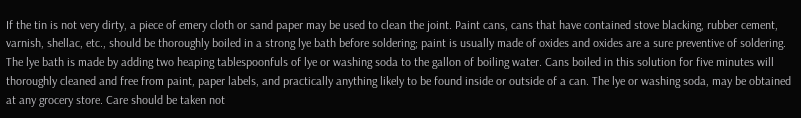If the tin is not very dirty, a piece of emery cloth or sand paper may be used to clean the joint. Paint cans, cans that have contained stove blacking, rubber cement, varnish, shellac, etc., should be thoroughly boiled in a strong lye bath before soldering; paint is usually made of oxides and oxides are a sure preventive of soldering. The lye bath is made by adding two heaping tablespoonfuls of lye or washing soda to the gallon of boiling water. Cans boiled in this solution for five minutes will thoroughly cleaned and free from paint, paper labels, and practically anything likely to be found inside or outside of a can. The lye or washing soda, may be obtained at any grocery store. Care should be taken not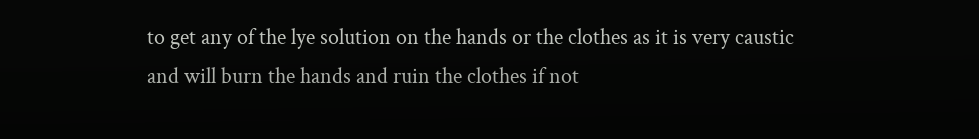to get any of the lye solution on the hands or the clothes as it is very caustic and will burn the hands and ruin the clothes if not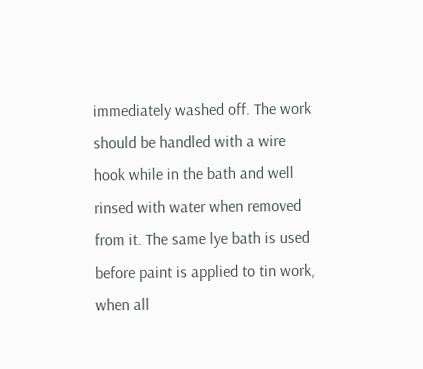immediately washed off. The work should be handled with a wire hook while in the bath and well rinsed with water when removed from it. The same lye bath is used before paint is applied to tin work, when all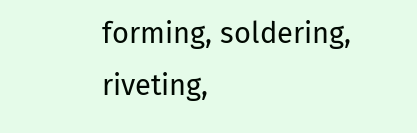forming, soldering, riveting,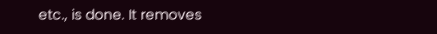etc., is done. It removes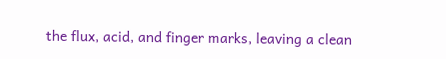the flux, acid, and finger marks, leaving a clean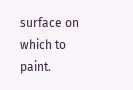surface on which to paint.